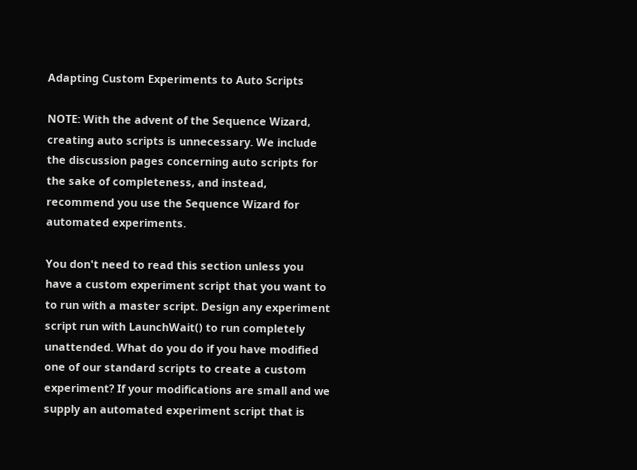Adapting Custom Experiments to Auto Scripts

NOTE: With the advent of the Sequence Wizard, creating auto scripts is unnecessary. We include the discussion pages concerning auto scripts for the sake of completeness, and instead, recommend you use the Sequence Wizard for automated experiments.

You don't need to read this section unless you have a custom experiment script that you want to to run with a master script. Design any experiment script run with LaunchWait() to run completely unattended. What do you do if you have modified one of our standard scripts to create a custom experiment? If your modifications are small and we supply an automated experiment script that is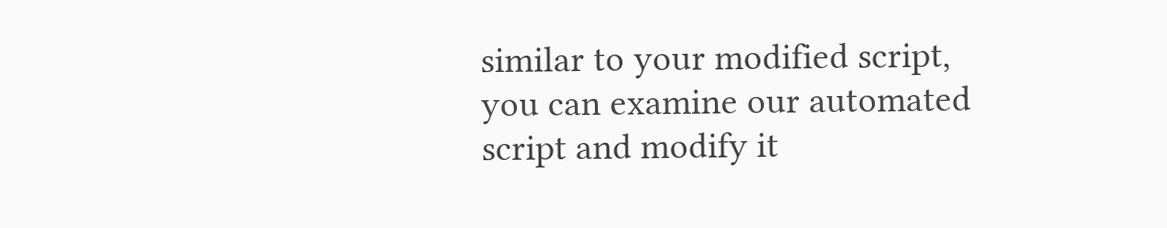similar to your modified script, you can examine our automated script and modify it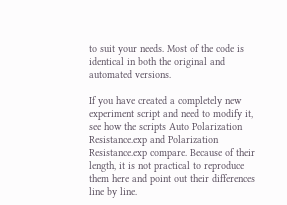to suit your needs. Most of the code is identical in both the original and automated versions.

If you have created a completely new experiment script and need to modify it, see how the scripts Auto Polarization Resistance.exp and Polarization Resistance.exp compare. Because of their length, it is not practical to reproduce them here and point out their differences line by line.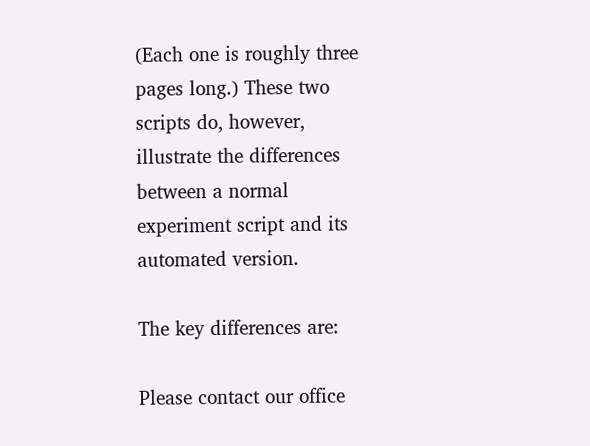(Each one is roughly three pages long.) These two scripts do, however, illustrate the differences between a normal experiment script and its automated version.

The key differences are:

Please contact our office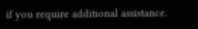if you require additional assistance.